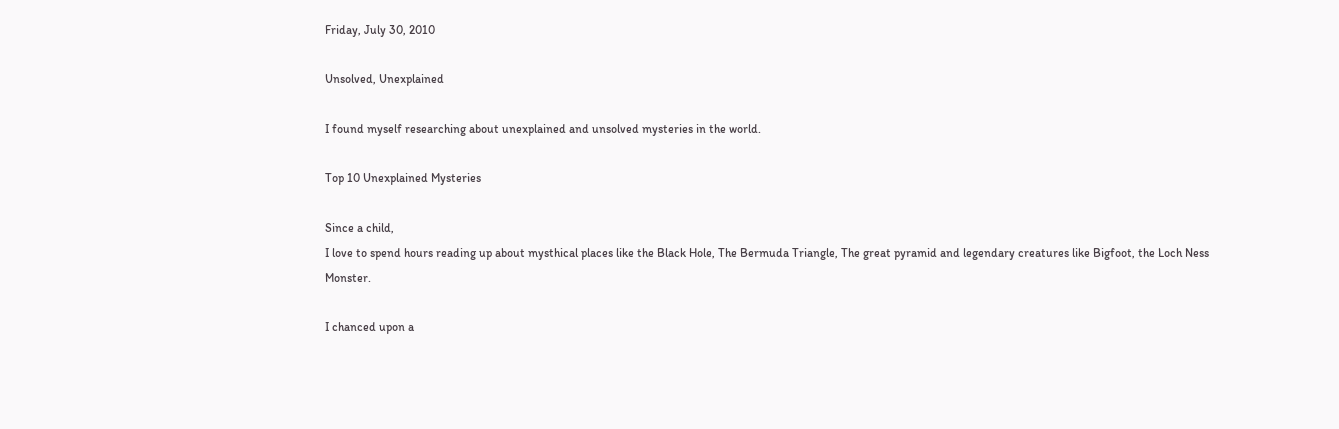Friday, July 30, 2010

Unsolved, Unexplained

I found myself researching about unexplained and unsolved mysteries in the world.

Top 10 Unexplained Mysteries

Since a child,
I love to spend hours reading up about mysthical places like the Black Hole, The Bermuda Triangle, The great pyramid and legendary creatures like Bigfoot, the Loch Ness Monster.

I chanced upon a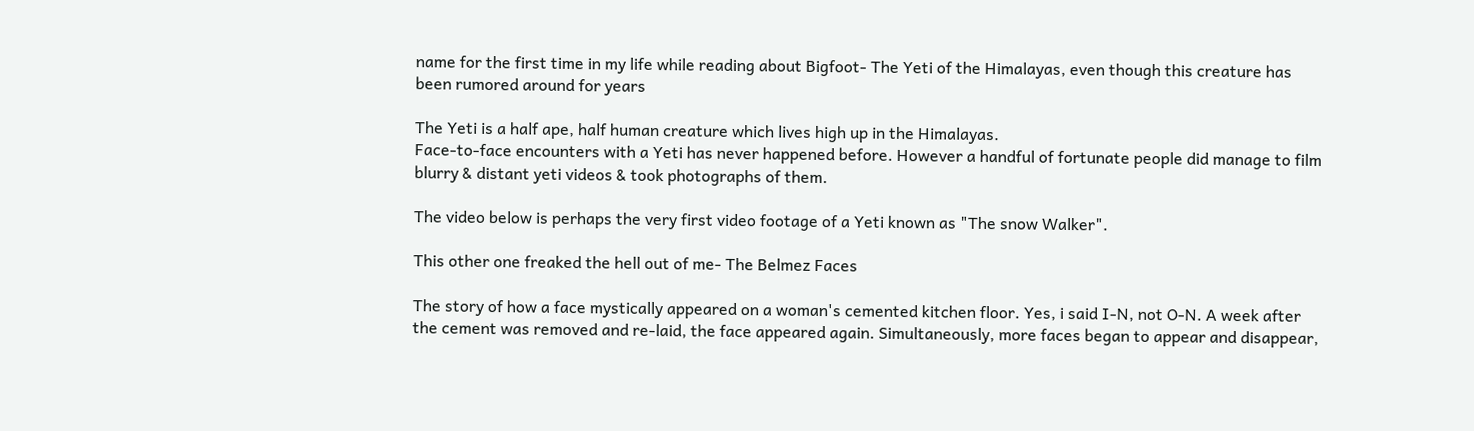name for the first time in my life while reading about Bigfoot- The Yeti of the Himalayas, even though this creature has been rumored around for years

The Yeti is a half ape, half human creature which lives high up in the Himalayas.
Face-to-face encounters with a Yeti has never happened before. However a handful of fortunate people did manage to film blurry & distant yeti videos & took photographs of them.

The video below is perhaps the very first video footage of a Yeti known as "The snow Walker".

This other one freaked the hell out of me- The Belmez Faces

The story of how a face mystically appeared on a woman's cemented kitchen floor. Yes, i said I-N, not O-N. A week after the cement was removed and re-laid, the face appeared again. Simultaneously, more faces began to appear and disappear,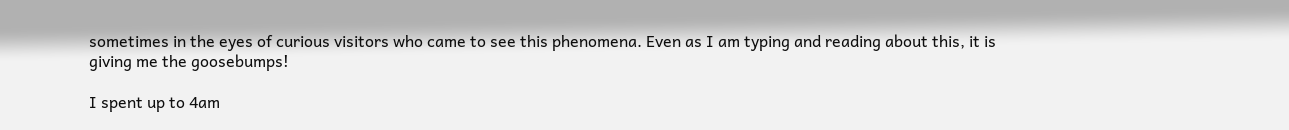sometimes in the eyes of curious visitors who came to see this phenomena. Even as I am typing and reading about this, it is giving me the goosebumps!

I spent up to 4am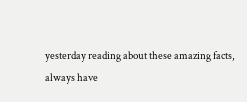yesterday reading about these amazing facts,
always have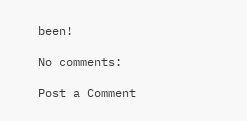been!

No comments:

Post a Comment